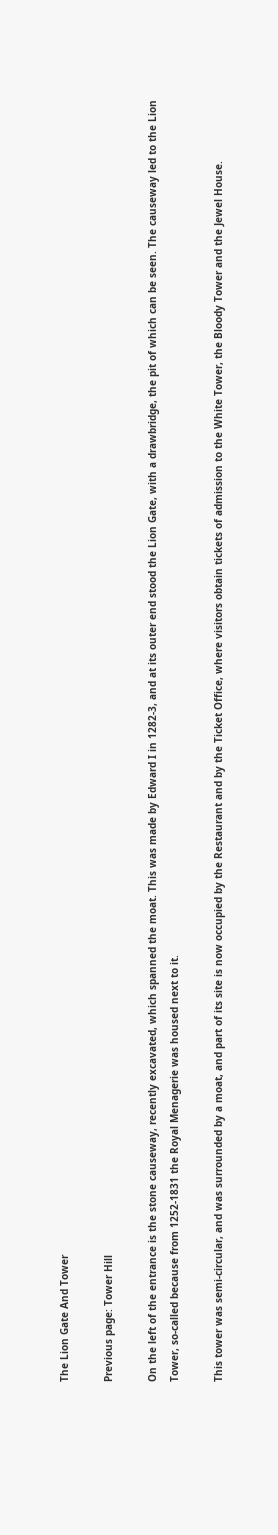The Lion Gate And Tower

Previous page: Tower Hill

On the left of the entrance is the stone causeway, recently excavated, which spanned the moat. This was made by Edward I in 1282-3, and at its outer end stood the Lion Gate, with a drawbridge, the pit of which can be seen. The causeway led to the Lion Tower, so-called because from 1252-1831 the Royal Menagerie was housed next to it.

This tower was semi-circular, and was surrounded by a moat, and part of its site is now occupied by the Restaurant and by the Ticket Office, where visitors obtain tickets of admission to the White Tower, the Bloody Tower and the Jewel House.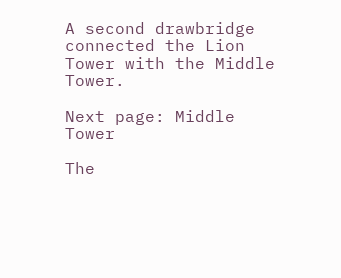A second drawbridge connected the Lion Tower with the Middle Tower.

Next page: Middle Tower

The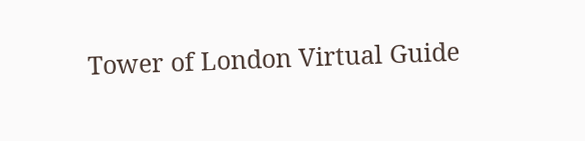Tower of London Virtual Guide